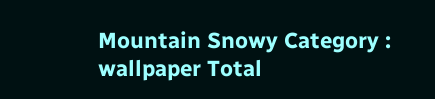Mountain Snowy Category : wallpaper Total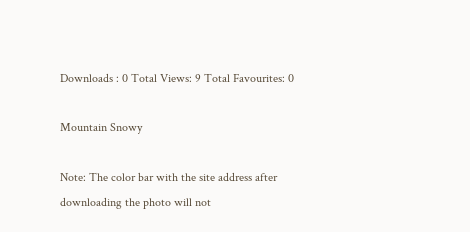Downloads : 0 Total Views: 9 Total Favourites: 0

Mountain Snowy

Note: The color bar with the site address after downloading the photo will not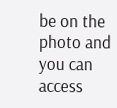be on the photo and you can access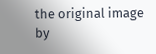the original image by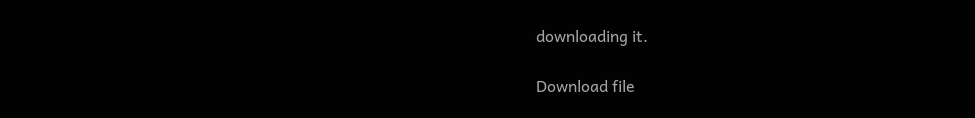downloading it.

Download file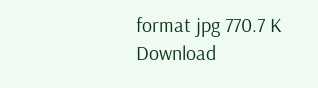format jpg 770.7 K Download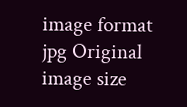image format jpg Original image size